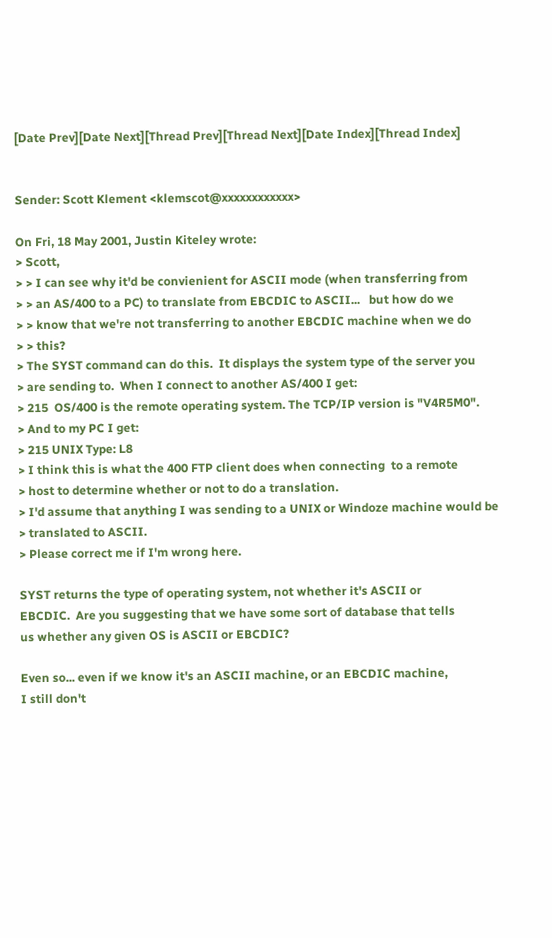[Date Prev][Date Next][Thread Prev][Thread Next][Date Index][Thread Index]


Sender: Scott Klement <klemscot@xxxxxxxxxxxx>

On Fri, 18 May 2001, Justin Kiteley wrote:
> Scott,
> > I can see why it'd be convienient for ASCII mode (when transferring from
> > an AS/400 to a PC) to translate from EBCDIC to ASCII...   but how do we
> > know that we're not transferring to another EBCDIC machine when we do
> > this?
> The SYST command can do this.  It displays the system type of the server you
> are sending to.  When I connect to another AS/400 I get:
> 215  OS/400 is the remote operating system. The TCP/IP version is "V4R5M0".
> And to my PC I get:
> 215 UNIX Type: L8
> I think this is what the 400 FTP client does when connecting  to a remote
> host to determine whether or not to do a translation.
> I'd assume that anything I was sending to a UNIX or Windoze machine would be
> translated to ASCII.
> Please correct me if I'm wrong here.

SYST returns the type of operating system, not whether it's ASCII or
EBCDIC.  Are you suggesting that we have some sort of database that tells
us whether any given OS is ASCII or EBCDIC?

Even so... even if we know it's an ASCII machine, or an EBCDIC machine,
I still don't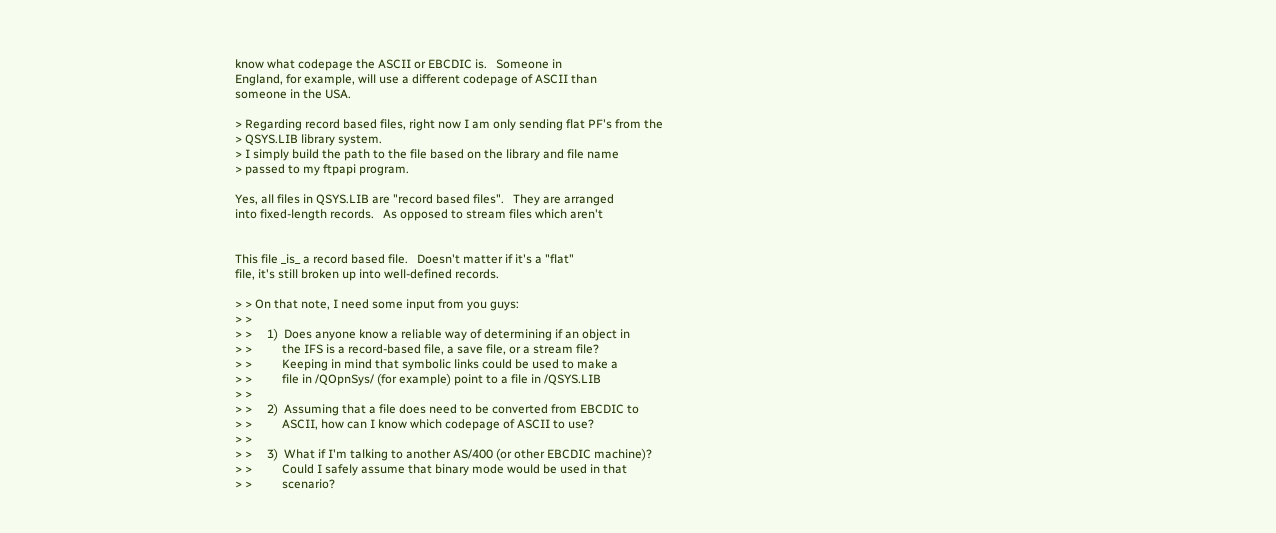know what codepage the ASCII or EBCDIC is.   Someone in
England, for example, will use a different codepage of ASCII than
someone in the USA.

> Regarding record based files, right now I am only sending flat PF's from the
> QSYS.LIB library system.
> I simply build the path to the file based on the library and file name
> passed to my ftpapi program.

Yes, all files in QSYS.LIB are "record based files".   They are arranged
into fixed-length records.   As opposed to stream files which aren't


This file _is_ a record based file.   Doesn't matter if it's a "flat"
file, it's still broken up into well-defined records.

> > On that note, I need some input from you guys:
> >
> >     1)  Does anyone know a reliable way of determining if an object in
> >          the IFS is a record-based file, a save file, or a stream file?
> >          Keeping in mind that symbolic links could be used to make a
> >          file in /QOpnSys/ (for example) point to a file in /QSYS.LIB
> >
> >     2)  Assuming that a file does need to be converted from EBCDIC to
> >          ASCII, how can I know which codepage of ASCII to use?
> >
> >     3)  What if I'm talking to another AS/400 (or other EBCDIC machine)?
> >          Could I safely assume that binary mode would be used in that
> >          scenario?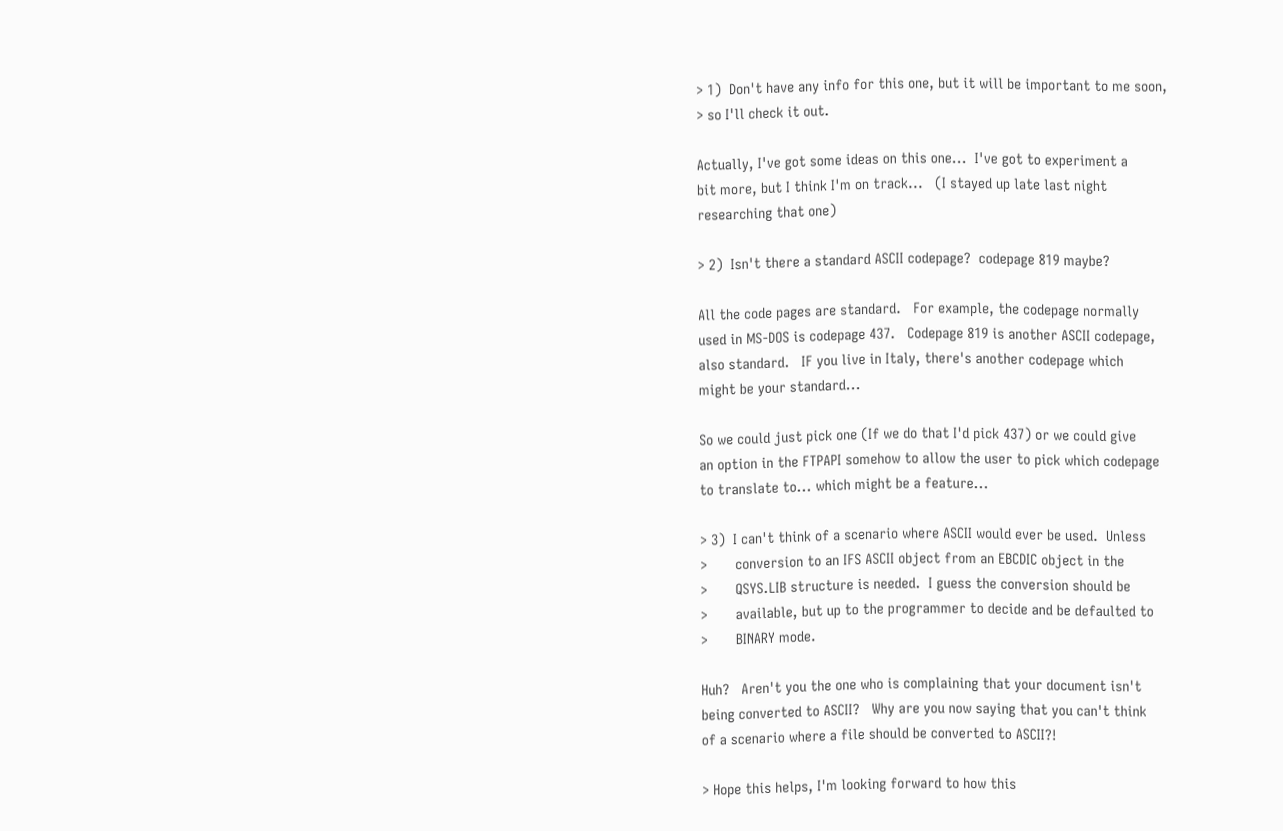> 1)  Don't have any info for this one, but it will be important to me soon,
> so I'll check it out.

Actually, I've got some ideas on this one...  I've got to experiment a
bit more, but I think I'm on track...   (I stayed up late last night
researching that one)

> 2)  Isn't there a standard ASCII codepage?  codepage 819 maybe?

All the code pages are standard.   For example, the codepage normally
used in MS-DOS is codepage 437.   Codepage 819 is another ASCII codepage,
also standard.   IF you live in Italy, there's another codepage which
might be your standard...

So we could just pick one (If we do that I'd pick 437) or we could give
an option in the FTPAPI somehow to allow the user to pick which codepage
to translate to... which might be a feature...

> 3)  I can't think of a scenario where ASCII would ever be used.  Unless
>       conversion to an IFS ASCII object from an EBCDIC object in the
>       QSYS.LIB structure is needed.  I guess the conversion should be
>       available, but up to the programmer to decide and be defaulted to
>       BINARY mode.

Huh?   Aren't you the one who is complaining that your document isn't
being converted to ASCII?   Why are you now saying that you can't think
of a scenario where a file should be converted to ASCII?!

> Hope this helps, I'm looking forward to how this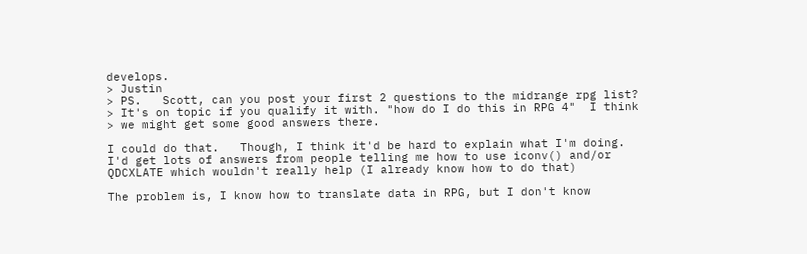develops.
> Justin
> PS.   Scott, can you post your first 2 questions to the midrange rpg list?
> It's on topic if you qualify it with. "how do I do this in RPG 4"  I think
> we might get some good answers there.

I could do that.   Though, I think it'd be hard to explain what I'm doing.
I'd get lots of answers from people telling me how to use iconv() and/or
QDCXLATE which wouldn't really help (I already know how to do that)

The problem is, I know how to translate data in RPG, but I don't know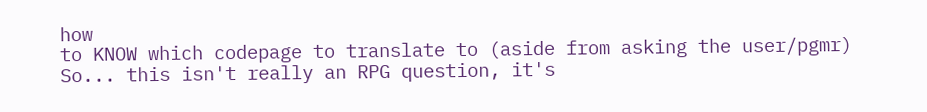how
to KNOW which codepage to translate to (aside from asking the user/pgmr)
So... this isn't really an RPG question, it's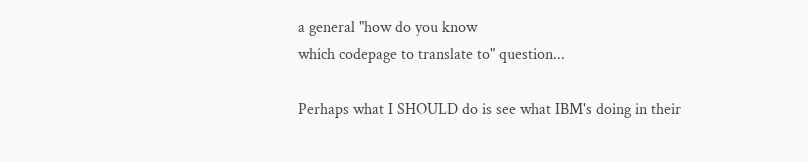a general "how do you know
which codepage to translate to" question...

Perhaps what I SHOULD do is see what IBM's doing in their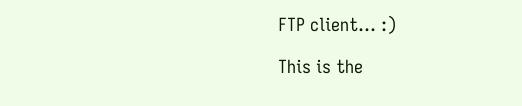FTP client... :)

This is the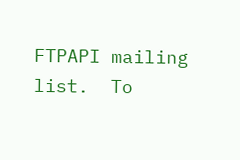FTPAPI mailing list.  To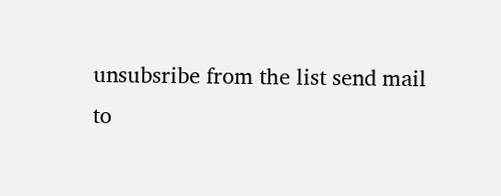unsubsribe from the list send mail
to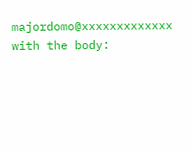majordomo@xxxxxxxxxxxxx with the body: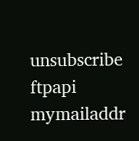unsubscribe ftpapi mymailaddr